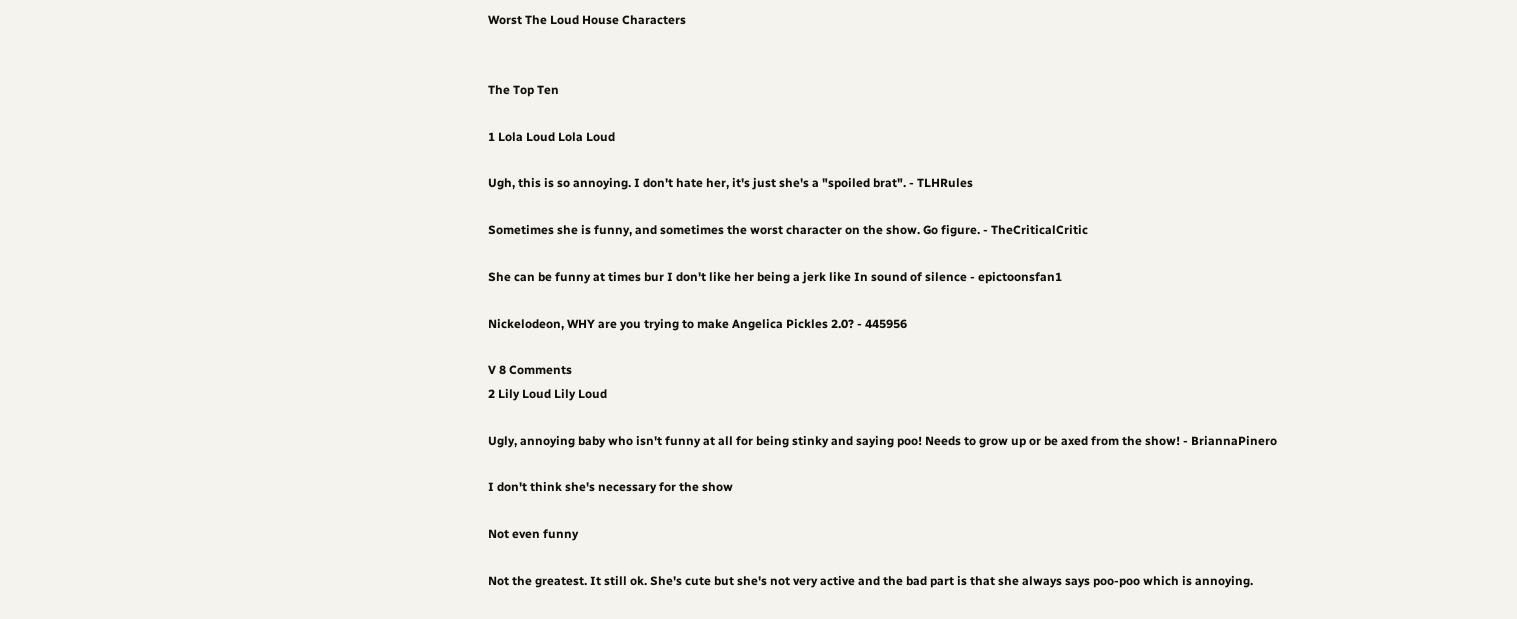Worst The Loud House Characters


The Top Ten

1 Lola Loud Lola Loud

Ugh, this is so annoying. I don't hate her, it's just she's a "spoiled brat". - TLHRules

Sometimes she is funny, and sometimes the worst character on the show. Go figure. - TheCriticalCritic

She can be funny at times bur I don't like her being a jerk like In sound of silence - epictoonsfan1

Nickelodeon, WHY are you trying to make Angelica Pickles 2.0? - 445956

V 8 Comments
2 Lily Loud Lily Loud

Ugly, annoying baby who isn't funny at all for being stinky and saying poo! Needs to grow up or be axed from the show! - BriannaPinero

I don't think she's necessary for the show

Not even funny

Not the greatest. It still ok. She's cute but she's not very active and the bad part is that she always says poo-poo which is annoying.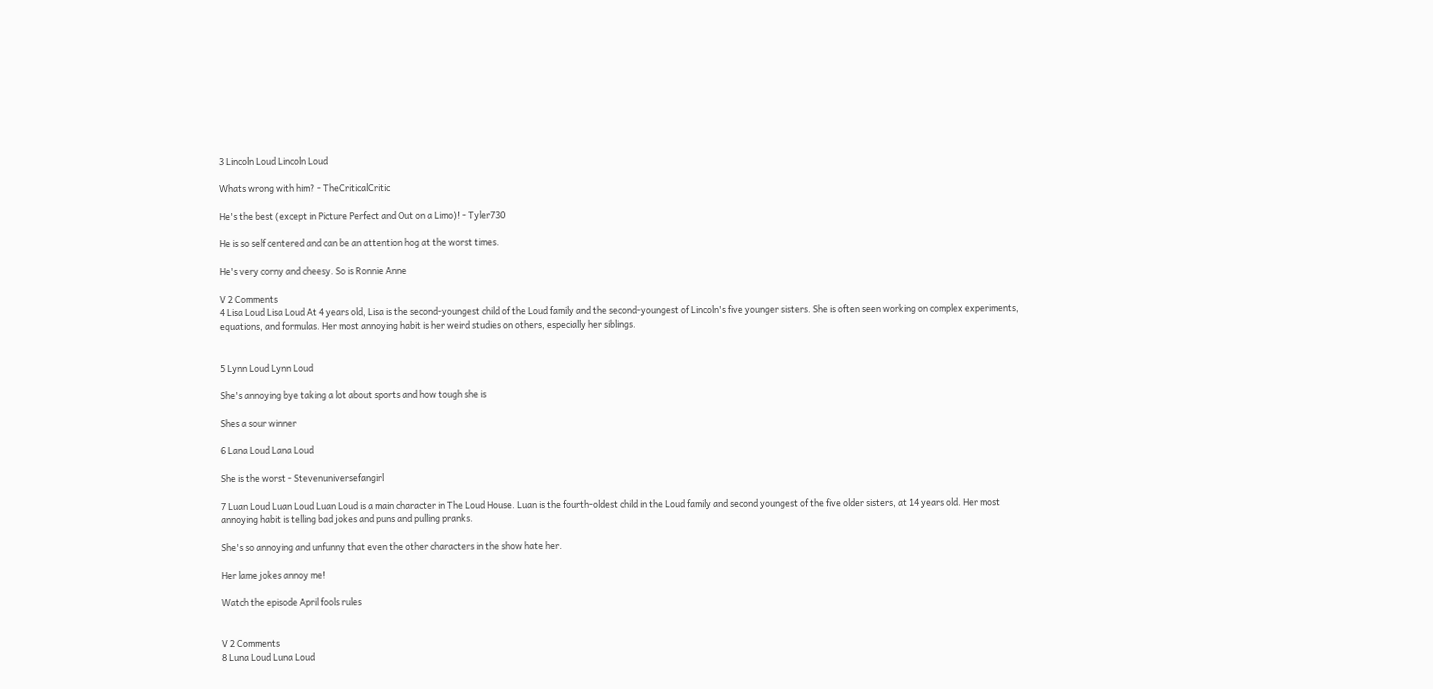3 Lincoln Loud Lincoln Loud

Whats wrong with him? - TheCriticalCritic

He's the best (except in Picture Perfect and Out on a Limo)! - Tyler730

He is so self centered and can be an attention hog at the worst times.

He's very corny and cheesy. So is Ronnie Anne

V 2 Comments
4 Lisa Loud Lisa Loud At 4 years old, Lisa is the second-youngest child of the Loud family and the second-youngest of Lincoln's five younger sisters. She is often seen working on complex experiments, equations, and formulas. Her most annoying habit is her weird studies on others, especially her siblings.


5 Lynn Loud Lynn Loud

She's annoying bye taking a lot about sports and how tough she is

Shes a sour winner

6 Lana Loud Lana Loud

She is the worst - Stevenuniversefangirl

7 Luan Loud Luan Loud Luan Loud is a main character in The Loud House. Luan is the fourth-oldest child in the Loud family and second youngest of the five older sisters, at 14 years old. Her most annoying habit is telling bad jokes and puns and pulling pranks.

She's so annoying and unfunny that even the other characters in the show hate her.

Her lame jokes annoy me!

Watch the episode April fools rules


V 2 Comments
8 Luna Loud Luna Loud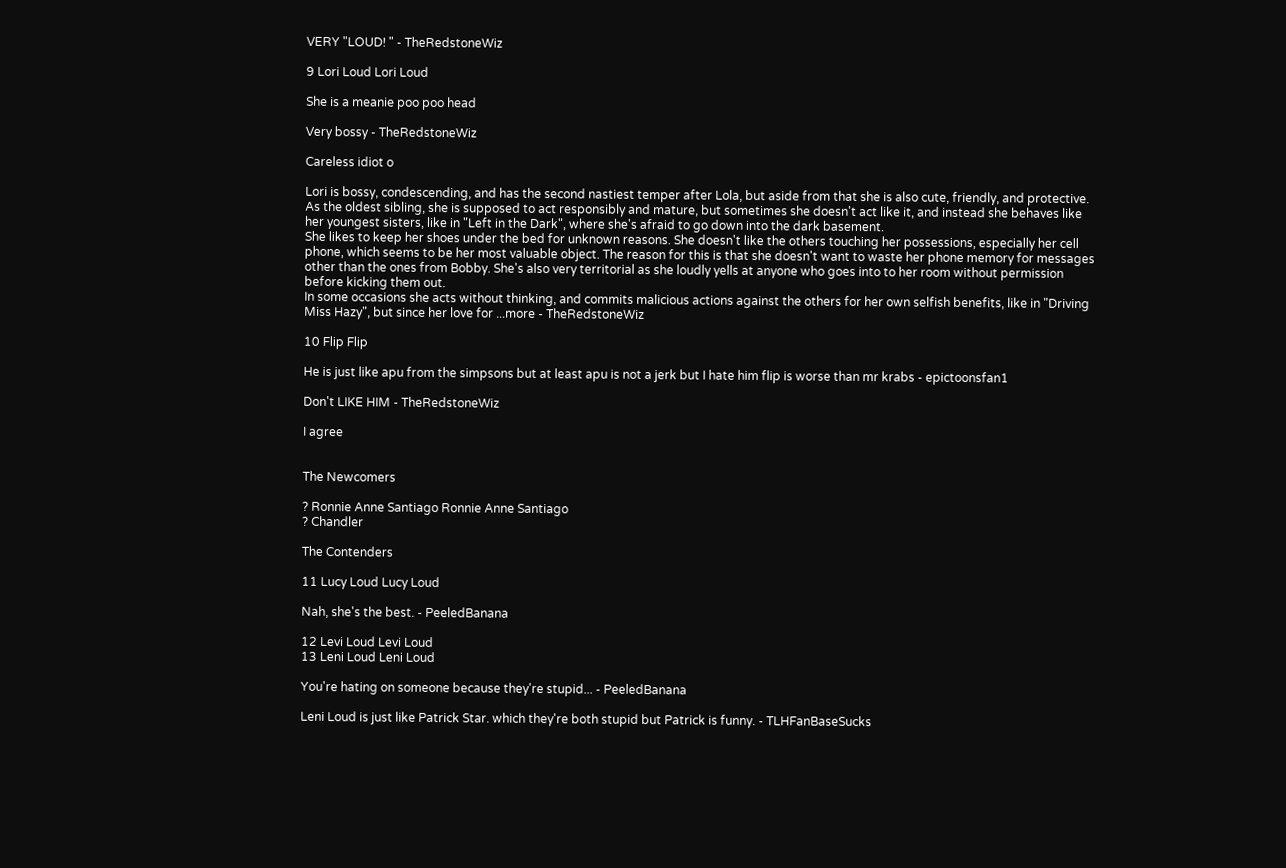VERY "LOUD! " - TheRedstoneWiz

9 Lori Loud Lori Loud

She is a meanie poo poo head

Very bossy - TheRedstoneWiz

Careless idiot o

Lori is bossy, condescending, and has the second nastiest temper after Lola, but aside from that she is also cute, friendly, and protective. As the oldest sibling, she is supposed to act responsibly and mature, but sometimes she doesn't act like it, and instead she behaves like her youngest sisters, like in "Left in the Dark", where she's afraid to go down into the dark basement.
She likes to keep her shoes under the bed for unknown reasons. She doesn't like the others touching her possessions, especially her cell phone, which seems to be her most valuable object. The reason for this is that she doesn't want to waste her phone memory for messages other than the ones from Bobby. She's also very territorial as she loudly yells at anyone who goes into to her room without permission before kicking them out.
In some occasions she acts without thinking, and commits malicious actions against the others for her own selfish benefits, like in "Driving Miss Hazy", but since her love for ...more - TheRedstoneWiz

10 Flip Flip

He is just like apu from the simpsons but at least apu is not a jerk but I hate him flip is worse than mr krabs - epictoonsfan1

Don't LIKE HIM - TheRedstoneWiz

I agree


The Newcomers

? Ronnie Anne Santiago Ronnie Anne Santiago
? Chandler

The Contenders

11 Lucy Loud Lucy Loud

Nah, she's the best. - PeeledBanana

12 Levi Loud Levi Loud
13 Leni Loud Leni Loud

You're hating on someone because they're stupid... - PeeledBanana

Leni Loud is just like Patrick Star. which they're both stupid but Patrick is funny. - TLHFanBaseSucks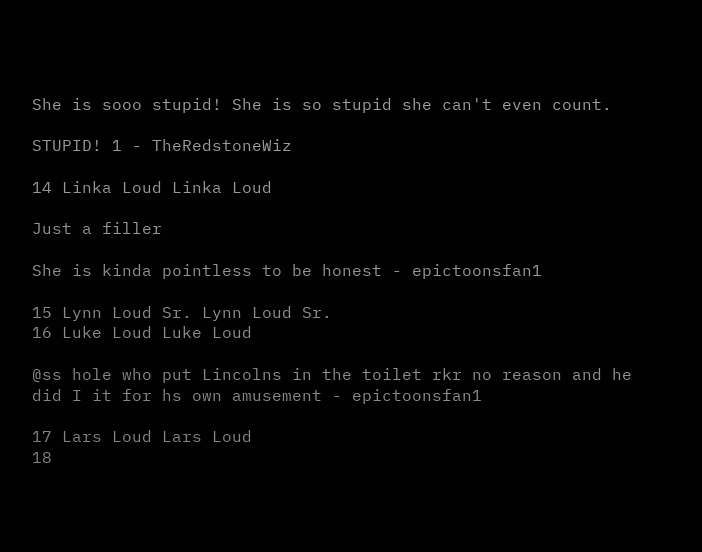She is sooo stupid! She is so stupid she can't even count.

STUPID! 1 - TheRedstoneWiz

14 Linka Loud Linka Loud

Just a filler

She is kinda pointless to be honest - epictoonsfan1

15 Lynn Loud Sr. Lynn Loud Sr.
16 Luke Loud Luke Loud

@ss hole who put Lincolns in the toilet rkr no reason and he did I it for hs own amusement - epictoonsfan1

17 Lars Loud Lars Loud
18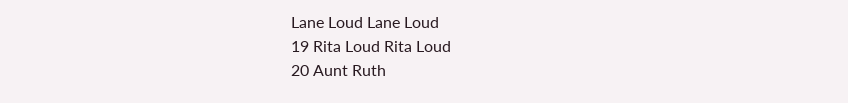Lane Loud Lane Loud
19 Rita Loud Rita Loud
20 Aunt Ruth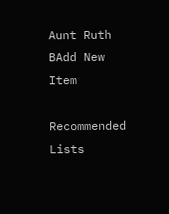Aunt Ruth
BAdd New Item

Recommended Lists